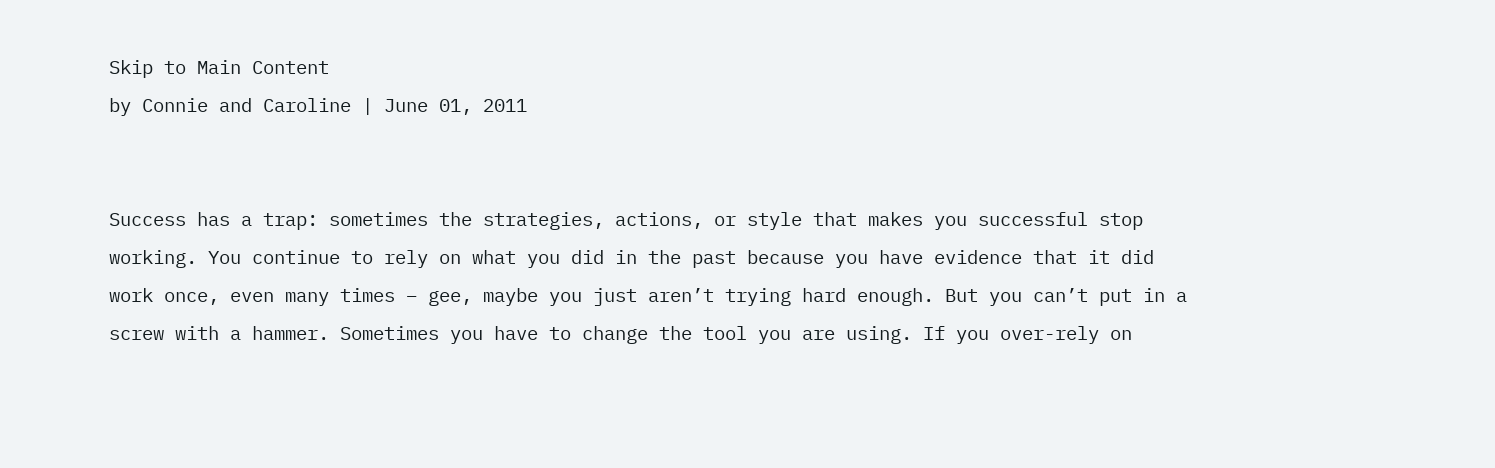Skip to Main Content
by Connie and Caroline | June 01, 2011


Success has a trap: sometimes the strategies, actions, or style that makes you successful stop working. You continue to rely on what you did in the past because you have evidence that it did work once, even many times – gee, maybe you just aren’t trying hard enough. But you can’t put in a screw with a hammer. Sometimes you have to change the tool you are using. If you over-rely on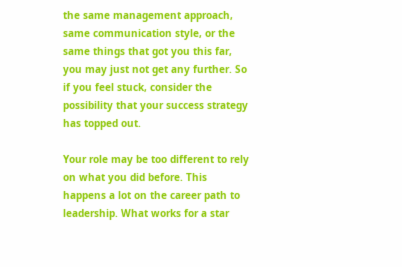the same management approach, same communication style, or the same things that got you this far, you may just not get any further. So if you feel stuck, consider the possibility that your success strategy has topped out.

Your role may be too different to rely on what you did before. This happens a lot on the career path to leadership. What works for a star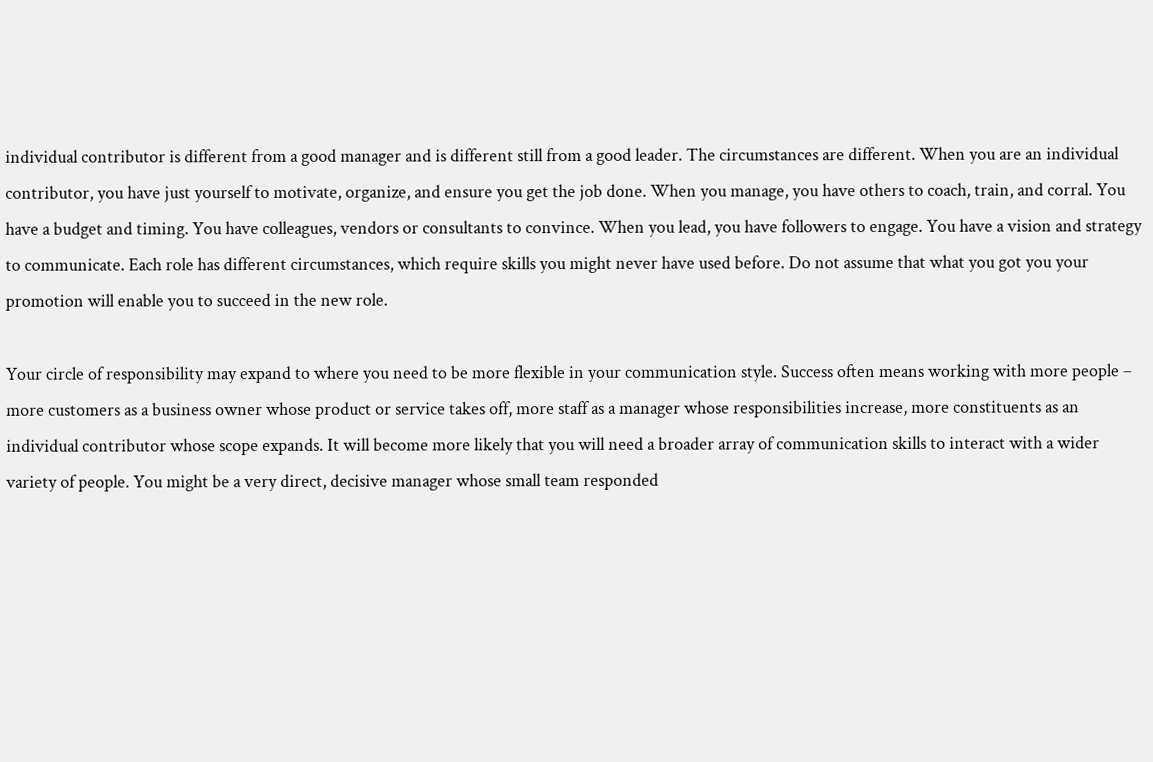individual contributor is different from a good manager and is different still from a good leader. The circumstances are different. When you are an individual contributor, you have just yourself to motivate, organize, and ensure you get the job done. When you manage, you have others to coach, train, and corral. You have a budget and timing. You have colleagues, vendors or consultants to convince. When you lead, you have followers to engage. You have a vision and strategy to communicate. Each role has different circumstances, which require skills you might never have used before. Do not assume that what you got you your promotion will enable you to succeed in the new role.

Your circle of responsibility may expand to where you need to be more flexible in your communication style. Success often means working with more people – more customers as a business owner whose product or service takes off, more staff as a manager whose responsibilities increase, more constituents as an individual contributor whose scope expands. It will become more likely that you will need a broader array of communication skills to interact with a wider variety of people. You might be a very direct, decisive manager whose small team responded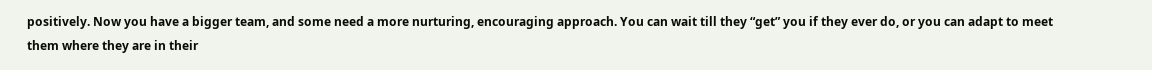positively. Now you have a bigger team, and some need a more nurturing, encouraging approach. You can wait till they “get” you if they ever do, or you can adapt to meet them where they are in their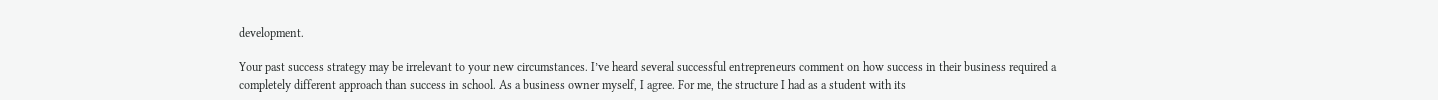development.

Your past success strategy may be irrelevant to your new circumstances. I’ve heard several successful entrepreneurs comment on how success in their business required a completely different approach than success in school. As a business owner myself, I agree. For me, the structure I had as a student with its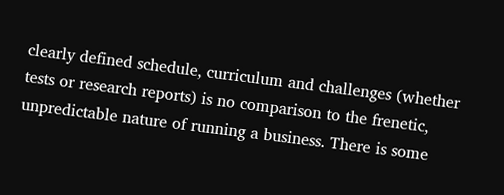clearly defined schedule, curriculum and challenges (whether tests or research reports) is no comparison to the frenetic, unpredictable nature of running a business. There is some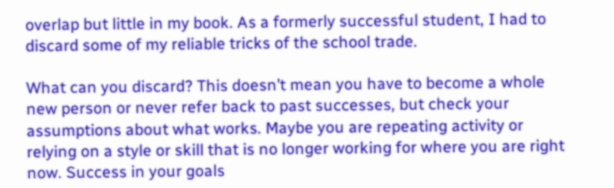overlap but little in my book. As a formerly successful student, I had to discard some of my reliable tricks of the school trade.

What can you discard? This doesn’t mean you have to become a whole new person or never refer back to past successes, but check your assumptions about what works. Maybe you are repeating activity or relying on a style or skill that is no longer working for where you are right now. Success in your goals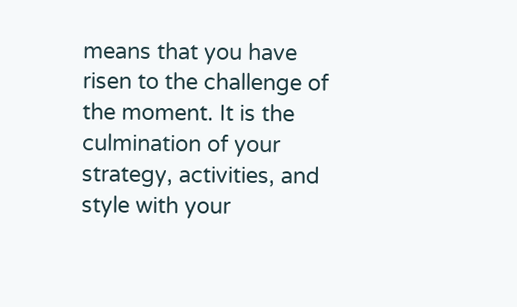means that you have risen to the challenge of the moment. It is the culmination of your strategy, activities, and style with your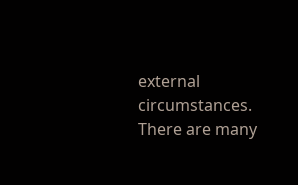external circumstances. There are many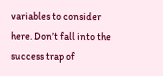variables to consider here. Don’t fall into the success trap of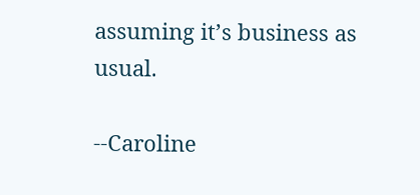assuming it’s business as usual.

--Caroline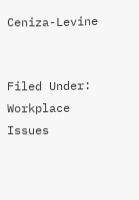Ceniza-Levine


Filed Under: Workplace Issues